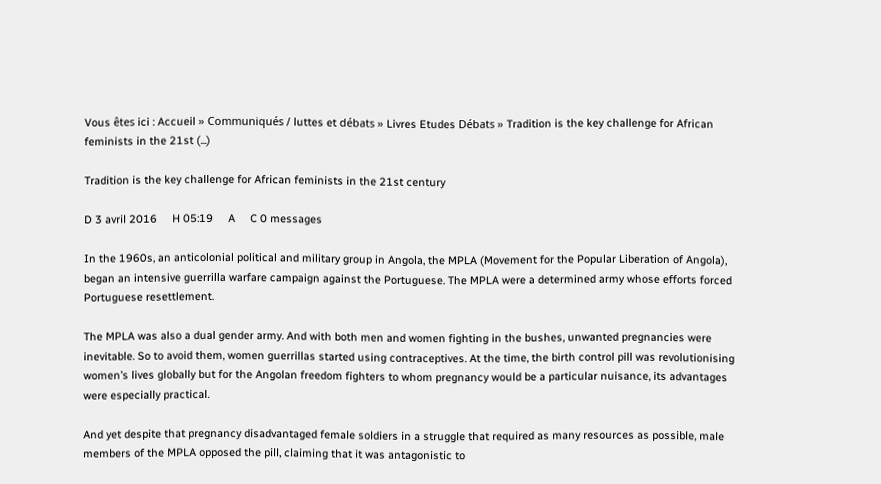Vous êtes ici : Accueil » Communiqués / luttes et débats » Livres Etudes Débats » Tradition is the key challenge for African feminists in the 21st (...)

Tradition is the key challenge for African feminists in the 21st century

D 3 avril 2016     H 05:19     A     C 0 messages

In the 1960s, an anticolonial political and military group in Angola, the MPLA (Movement for the Popular Liberation of Angola), began an intensive guerrilla warfare campaign against the Portuguese. The MPLA were a determined army whose efforts forced Portuguese resettlement.

The MPLA was also a dual gender army. And with both men and women fighting in the bushes, unwanted pregnancies were inevitable. So to avoid them, women guerrillas started using contraceptives. At the time, the birth control pill was revolutionising women’s lives globally but for the Angolan freedom fighters to whom pregnancy would be a particular nuisance, its advantages were especially practical.

And yet despite that pregnancy disadvantaged female soldiers in a struggle that required as many resources as possible, male members of the MPLA opposed the pill, claiming that it was antagonistic to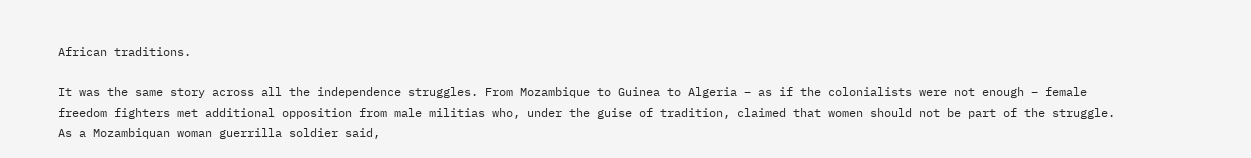African traditions.

It was the same story across all the independence struggles. From Mozambique to Guinea to Algeria – as if the colonialists were not enough – female freedom fighters met additional opposition from male militias who, under the guise of tradition, claimed that women should not be part of the struggle. As a Mozambiquan woman guerrilla soldier said,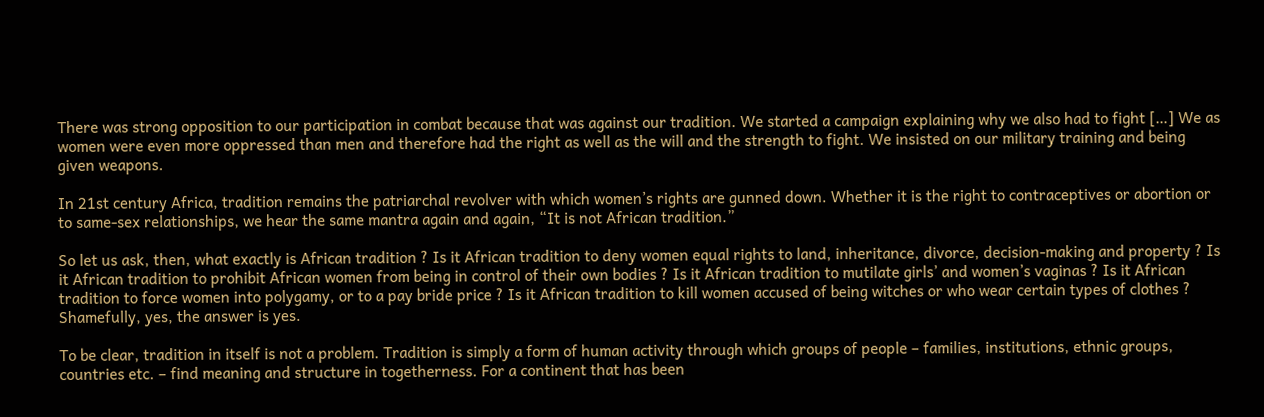There was strong opposition to our participation in combat because that was against our tradition. We started a campaign explaining why we also had to fight […] We as women were even more oppressed than men and therefore had the right as well as the will and the strength to fight. We insisted on our military training and being given weapons.

In 21st century Africa, tradition remains the patriarchal revolver with which women’s rights are gunned down. Whether it is the right to contraceptives or abortion or to same-sex relationships, we hear the same mantra again and again, “It is not African tradition.”

So let us ask, then, what exactly is African tradition ? Is it African tradition to deny women equal rights to land, inheritance, divorce, decision-making and property ? Is it African tradition to prohibit African women from being in control of their own bodies ? Is it African tradition to mutilate girls’ and women’s vaginas ? Is it African tradition to force women into polygamy, or to a pay bride price ? Is it African tradition to kill women accused of being witches or who wear certain types of clothes ? Shamefully, yes, the answer is yes.

To be clear, tradition in itself is not a problem. Tradition is simply a form of human activity through which groups of people – families, institutions, ethnic groups, countries etc. – find meaning and structure in togetherness. For a continent that has been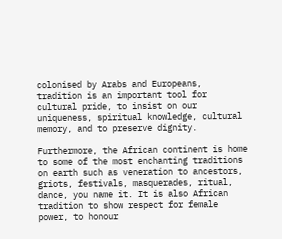colonised by Arabs and Europeans, tradition is an important tool for cultural pride, to insist on our uniqueness, spiritual knowledge, cultural memory, and to preserve dignity.

Furthermore, the African continent is home to some of the most enchanting traditions on earth such as veneration to ancestors, griots, festivals, masquerades, ritual, dance, you name it. It is also African tradition to show respect for female power, to honour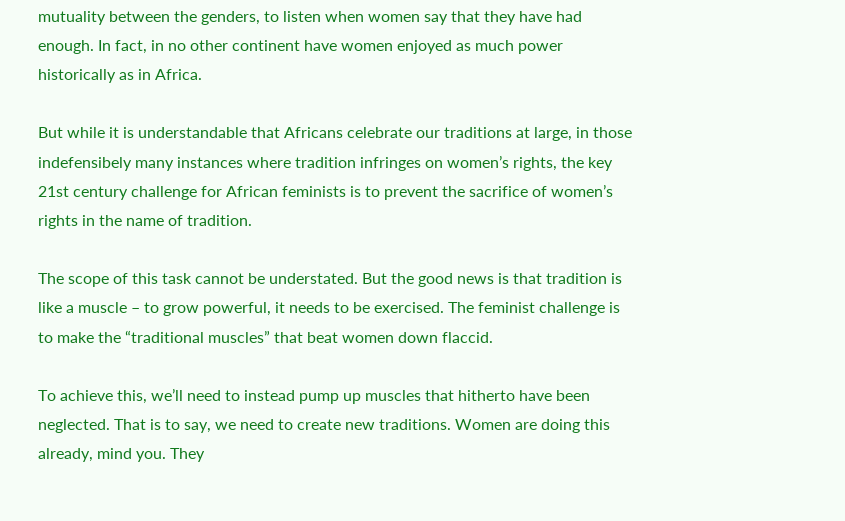mutuality between the genders, to listen when women say that they have had enough. In fact, in no other continent have women enjoyed as much power historically as in Africa.

But while it is understandable that Africans celebrate our traditions at large, in those indefensibely many instances where tradition infringes on women’s rights, the key 21st century challenge for African feminists is to prevent the sacrifice of women’s rights in the name of tradition.

The scope of this task cannot be understated. But the good news is that tradition is like a muscle – to grow powerful, it needs to be exercised. The feminist challenge is to make the “traditional muscles” that beat women down flaccid.

To achieve this, we’ll need to instead pump up muscles that hitherto have been neglected. That is to say, we need to create new traditions. Women are doing this already, mind you. They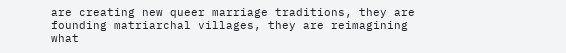are creating new queer marriage traditions, they are founding matriarchal villages, they are reimagining what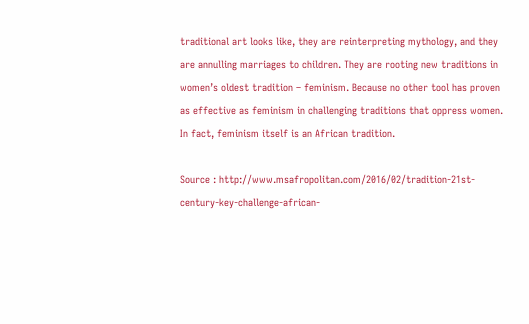traditional art looks like, they are reinterpreting mythology, and they are annulling marriages to children. They are rooting new traditions in women’s oldest tradition – feminism. Because no other tool has proven as effective as feminism in challenging traditions that oppress women. In fact, feminism itself is an African tradition.

Source : http://www.msafropolitan.com/2016/02/tradition-21st-century-key-challenge-african-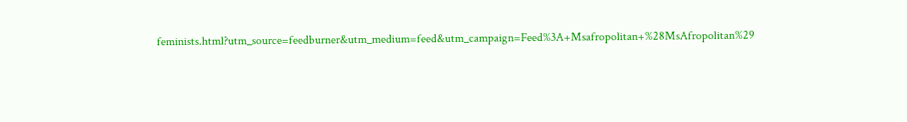feminists.html?utm_source=feedburner&utm_medium=feed&utm_campaign=Feed%3A+Msafropolitan+%28MsAfropolitan%29